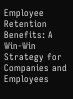Employee Retention Benefits: A Win-Win Strategy for Companies and Employees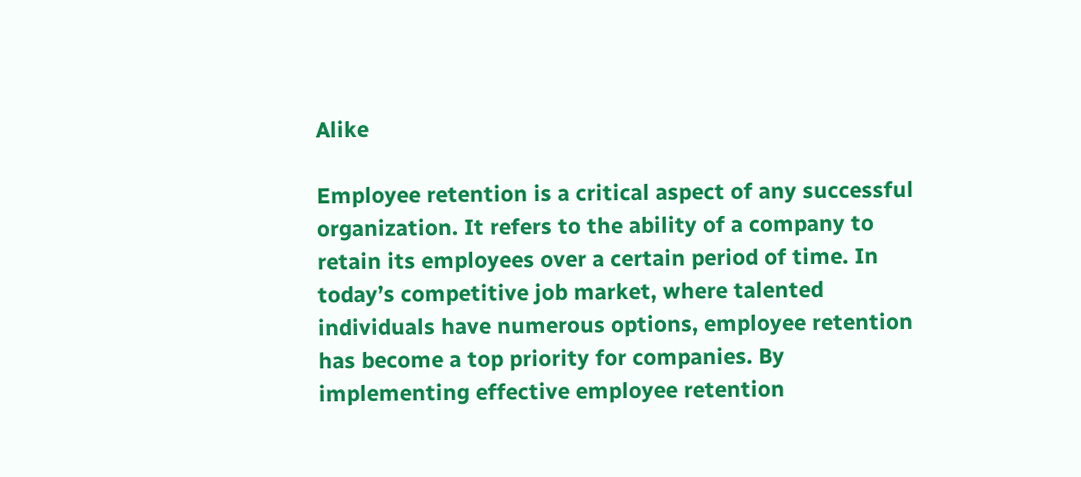Alike

Employee retention is a critical aspect of any successful organization. It refers to the ability of a company to retain its employees over a certain period of time. In today’s competitive job market, where talented individuals have numerous options, employee retention has become a top priority for companies. By implementing effective employee retention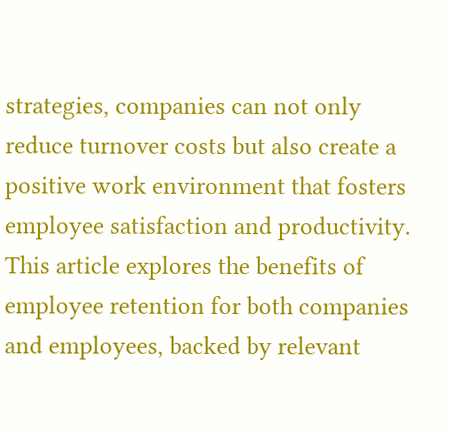strategies, companies can not only reduce turnover costs but also create a positive work environment that fosters employee satisfaction and productivity. This article explores the benefits of employee retention for both companies and employees, backed by relevant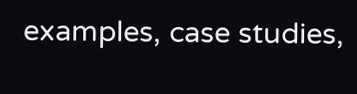examples, case studies,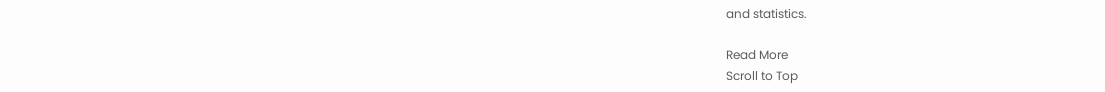and statistics.

Read More
Scroll to Top